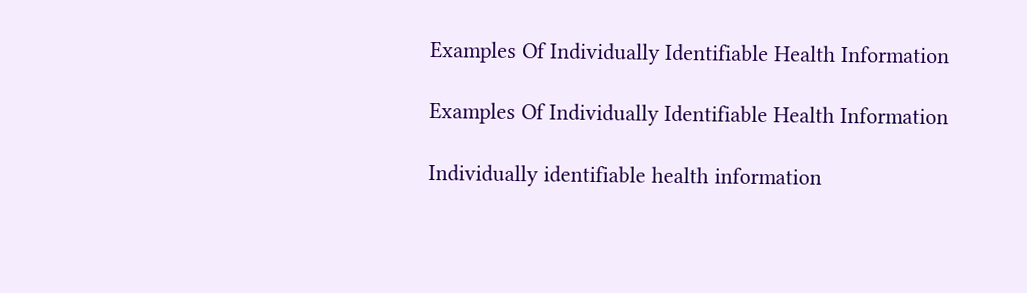Examples Of Individually Identifiable Health Information

Examples Of Individually Identifiable Health Information

Individually identifiable health information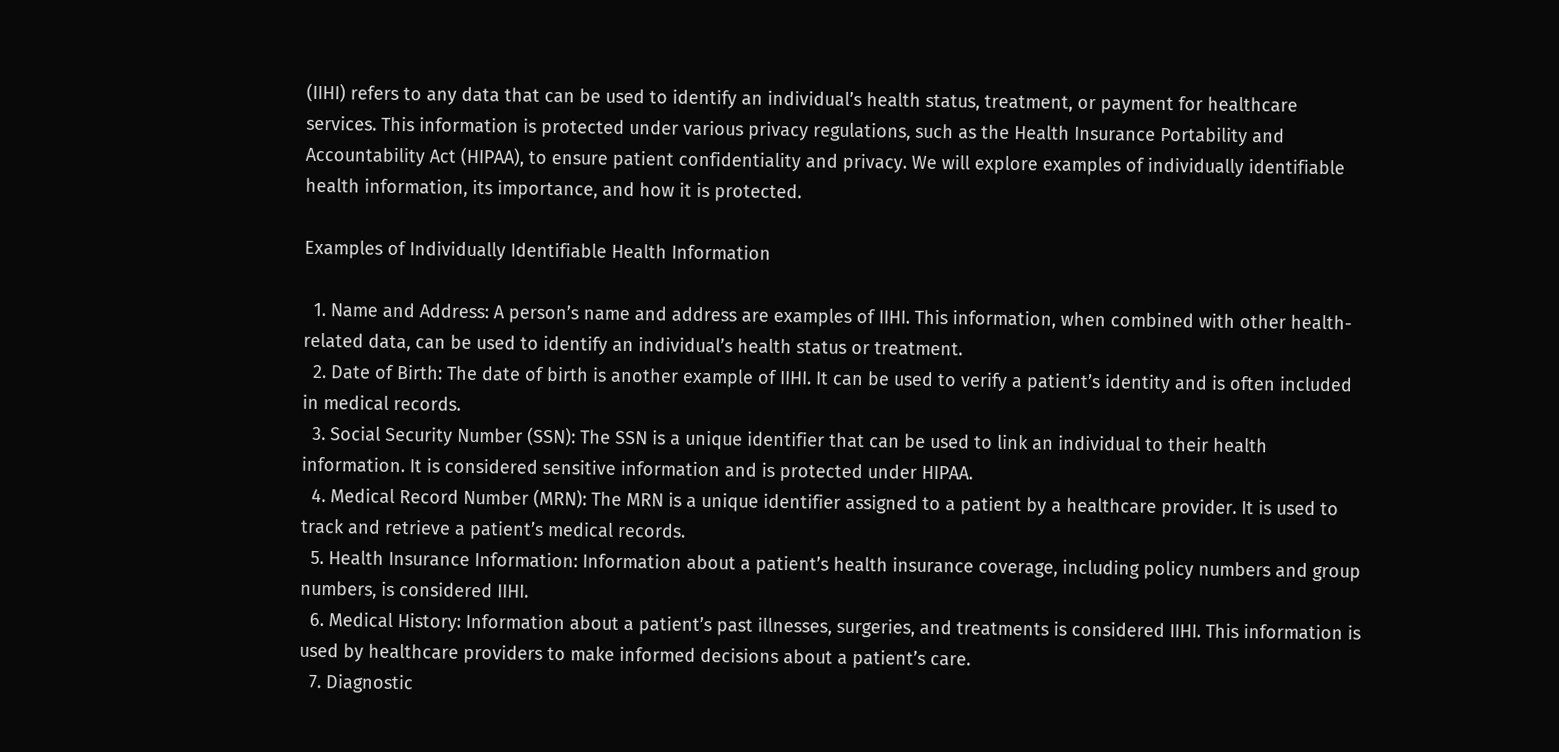(IIHI) refers to any data that can be used to identify an individual’s health status, treatment, or payment for healthcare services. This information is protected under various privacy regulations, such as the Health Insurance Portability and Accountability Act (HIPAA), to ensure patient confidentiality and privacy. We will explore examples of individually identifiable health information, its importance, and how it is protected.

Examples of Individually Identifiable Health Information

  1. Name and Address: A person’s name and address are examples of IIHI. This information, when combined with other health-related data, can be used to identify an individual’s health status or treatment.
  2. Date of Birth: The date of birth is another example of IIHI. It can be used to verify a patient’s identity and is often included in medical records.
  3. Social Security Number (SSN): The SSN is a unique identifier that can be used to link an individual to their health information. It is considered sensitive information and is protected under HIPAA.
  4. Medical Record Number (MRN): The MRN is a unique identifier assigned to a patient by a healthcare provider. It is used to track and retrieve a patient’s medical records.
  5. Health Insurance Information: Information about a patient’s health insurance coverage, including policy numbers and group numbers, is considered IIHI.
  6. Medical History: Information about a patient’s past illnesses, surgeries, and treatments is considered IIHI. This information is used by healthcare providers to make informed decisions about a patient’s care.
  7. Diagnostic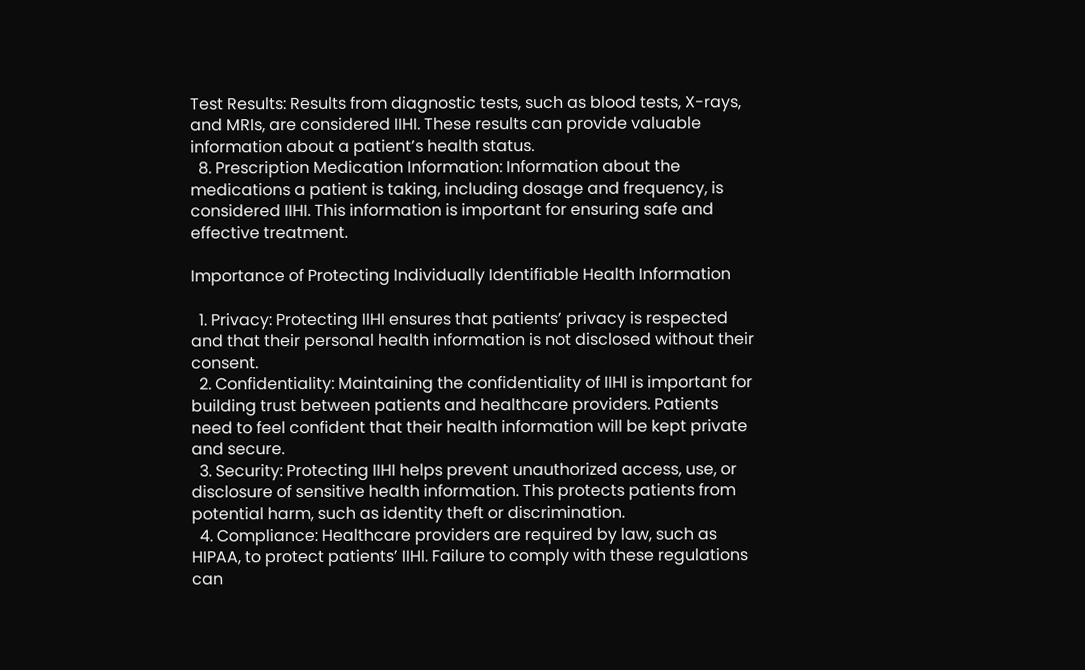Test Results: Results from diagnostic tests, such as blood tests, X-rays, and MRIs, are considered IIHI. These results can provide valuable information about a patient’s health status.
  8. Prescription Medication Information: Information about the medications a patient is taking, including dosage and frequency, is considered IIHI. This information is important for ensuring safe and effective treatment.

Importance of Protecting Individually Identifiable Health Information

  1. Privacy: Protecting IIHI ensures that patients’ privacy is respected and that their personal health information is not disclosed without their consent.
  2. Confidentiality: Maintaining the confidentiality of IIHI is important for building trust between patients and healthcare providers. Patients need to feel confident that their health information will be kept private and secure.
  3. Security: Protecting IIHI helps prevent unauthorized access, use, or disclosure of sensitive health information. This protects patients from potential harm, such as identity theft or discrimination.
  4. Compliance: Healthcare providers are required by law, such as HIPAA, to protect patients’ IIHI. Failure to comply with these regulations can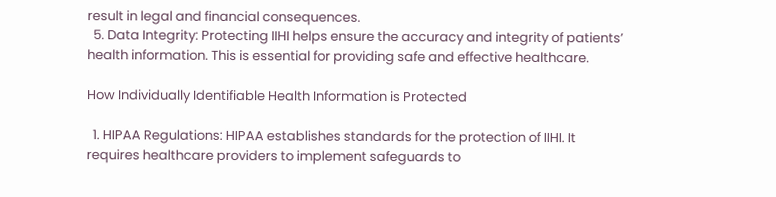result in legal and financial consequences.
  5. Data Integrity: Protecting IIHI helps ensure the accuracy and integrity of patients’ health information. This is essential for providing safe and effective healthcare.

How Individually Identifiable Health Information is Protected

  1. HIPAA Regulations: HIPAA establishes standards for the protection of IIHI. It requires healthcare providers to implement safeguards to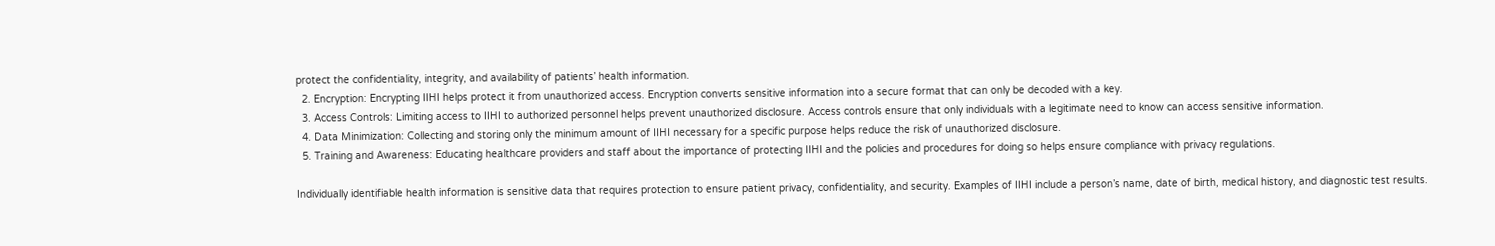protect the confidentiality, integrity, and availability of patients’ health information.
  2. Encryption: Encrypting IIHI helps protect it from unauthorized access. Encryption converts sensitive information into a secure format that can only be decoded with a key.
  3. Access Controls: Limiting access to IIHI to authorized personnel helps prevent unauthorized disclosure. Access controls ensure that only individuals with a legitimate need to know can access sensitive information.
  4. Data Minimization: Collecting and storing only the minimum amount of IIHI necessary for a specific purpose helps reduce the risk of unauthorized disclosure.
  5. Training and Awareness: Educating healthcare providers and staff about the importance of protecting IIHI and the policies and procedures for doing so helps ensure compliance with privacy regulations.

Individually identifiable health information is sensitive data that requires protection to ensure patient privacy, confidentiality, and security. Examples of IIHI include a person’s name, date of birth, medical history, and diagnostic test results.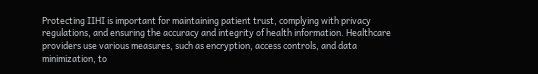Protecting IIHI is important for maintaining patient trust, complying with privacy regulations, and ensuring the accuracy and integrity of health information. Healthcare providers use various measures, such as encryption, access controls, and data minimization, to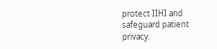protect IIHI and safeguard patient privacy.